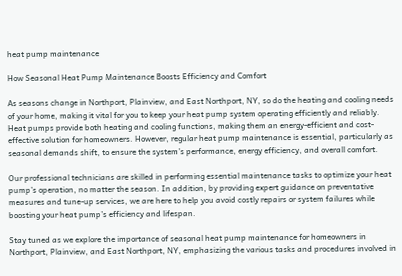heat pump maintenance

How Seasonal Heat Pump Maintenance Boosts Efficiency and Comfort

As seasons change in Northport, Plainview, and East Northport, NY, so do the heating and cooling needs of your home, making it vital for you to keep your heat pump system operating efficiently and reliably. Heat pumps provide both heating and cooling functions, making them an energy-efficient and cost-effective solution for homeowners. However, regular heat pump maintenance is essential, particularly as seasonal demands shift, to ensure the system’s performance, energy efficiency, and overall comfort.

Our professional technicians are skilled in performing essential maintenance tasks to optimize your heat pump’s operation, no matter the season. In addition, by providing expert guidance on preventative measures and tune-up services, we are here to help you avoid costly repairs or system failures while boosting your heat pump’s efficiency and lifespan.

Stay tuned as we explore the importance of seasonal heat pump maintenance for homeowners in Northport, Plainview, and East Northport, NY, emphasizing the various tasks and procedures involved in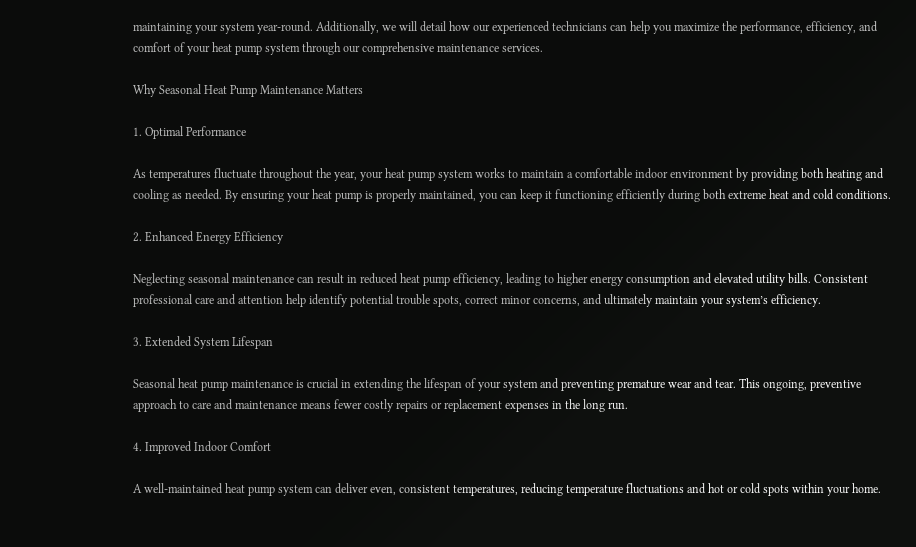maintaining your system year-round. Additionally, we will detail how our experienced technicians can help you maximize the performance, efficiency, and comfort of your heat pump system through our comprehensive maintenance services.

Why Seasonal Heat Pump Maintenance Matters

1. Optimal Performance

As temperatures fluctuate throughout the year, your heat pump system works to maintain a comfortable indoor environment by providing both heating and cooling as needed. By ensuring your heat pump is properly maintained, you can keep it functioning efficiently during both extreme heat and cold conditions.

2. Enhanced Energy Efficiency

Neglecting seasonal maintenance can result in reduced heat pump efficiency, leading to higher energy consumption and elevated utility bills. Consistent professional care and attention help identify potential trouble spots, correct minor concerns, and ultimately maintain your system’s efficiency.

3. Extended System Lifespan

Seasonal heat pump maintenance is crucial in extending the lifespan of your system and preventing premature wear and tear. This ongoing, preventive approach to care and maintenance means fewer costly repairs or replacement expenses in the long run.

4. Improved Indoor Comfort

A well-maintained heat pump system can deliver even, consistent temperatures, reducing temperature fluctuations and hot or cold spots within your home.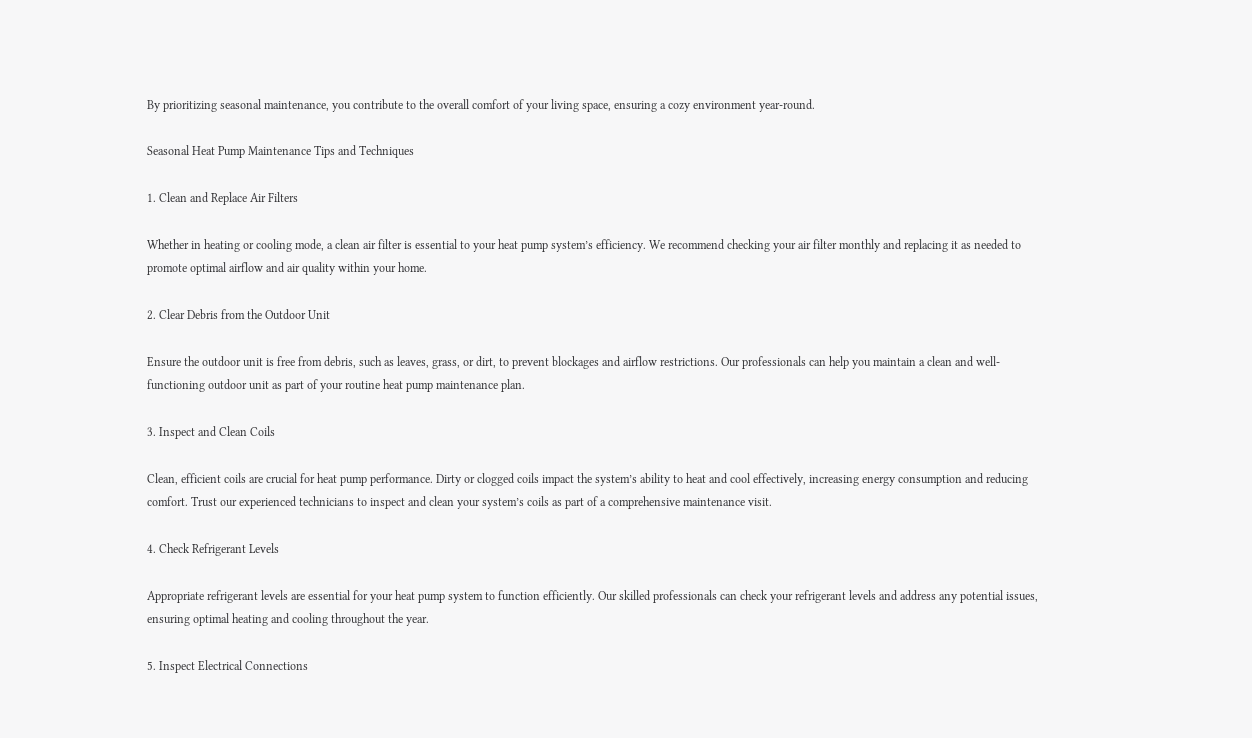By prioritizing seasonal maintenance, you contribute to the overall comfort of your living space, ensuring a cozy environment year-round.

Seasonal Heat Pump Maintenance Tips and Techniques

1. Clean and Replace Air Filters

Whether in heating or cooling mode, a clean air filter is essential to your heat pump system’s efficiency. We recommend checking your air filter monthly and replacing it as needed to promote optimal airflow and air quality within your home.

2. Clear Debris from the Outdoor Unit

Ensure the outdoor unit is free from debris, such as leaves, grass, or dirt, to prevent blockages and airflow restrictions. Our professionals can help you maintain a clean and well-functioning outdoor unit as part of your routine heat pump maintenance plan.

3. Inspect and Clean Coils

Clean, efficient coils are crucial for heat pump performance. Dirty or clogged coils impact the system’s ability to heat and cool effectively, increasing energy consumption and reducing comfort. Trust our experienced technicians to inspect and clean your system’s coils as part of a comprehensive maintenance visit.

4. Check Refrigerant Levels

Appropriate refrigerant levels are essential for your heat pump system to function efficiently. Our skilled professionals can check your refrigerant levels and address any potential issues, ensuring optimal heating and cooling throughout the year.

5. Inspect Electrical Connections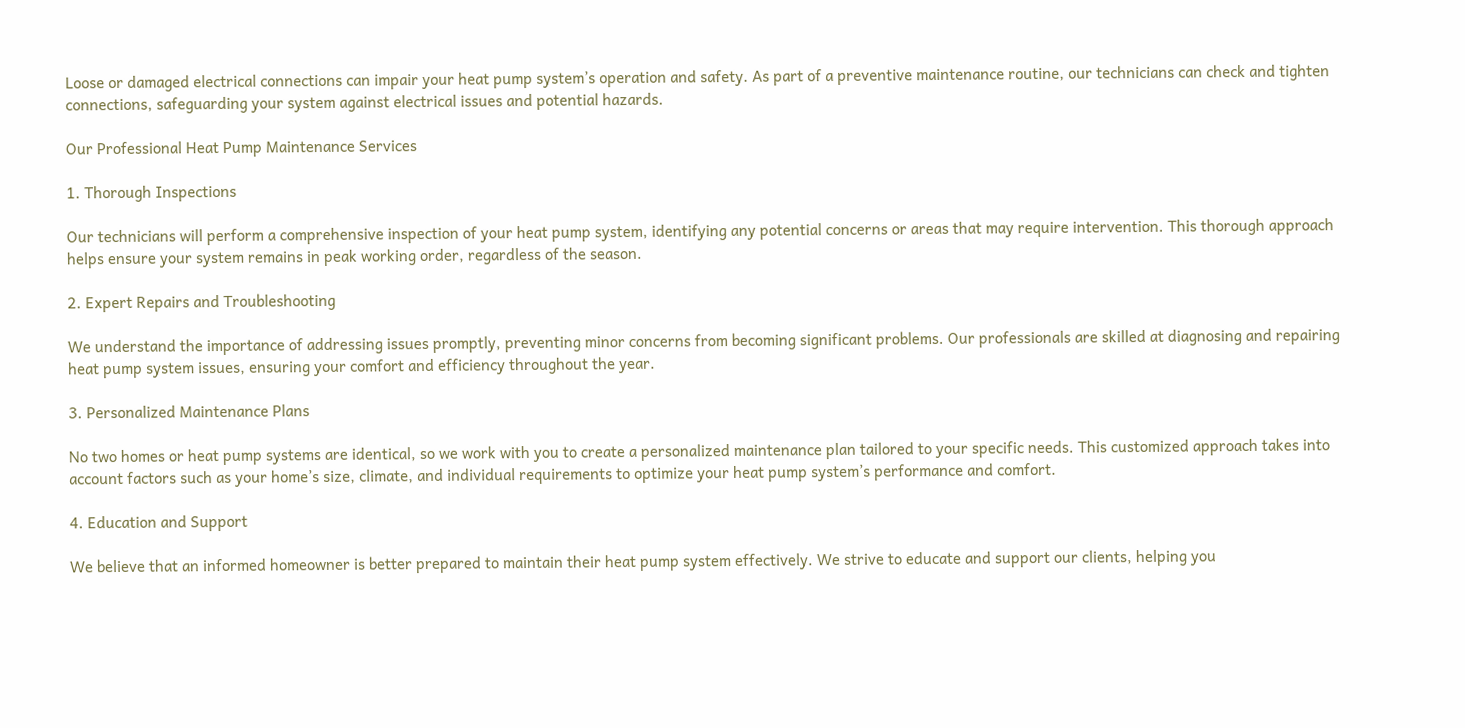Loose or damaged electrical connections can impair your heat pump system’s operation and safety. As part of a preventive maintenance routine, our technicians can check and tighten connections, safeguarding your system against electrical issues and potential hazards.

Our Professional Heat Pump Maintenance Services

1. Thorough Inspections

Our technicians will perform a comprehensive inspection of your heat pump system, identifying any potential concerns or areas that may require intervention. This thorough approach helps ensure your system remains in peak working order, regardless of the season.

2. Expert Repairs and Troubleshooting

We understand the importance of addressing issues promptly, preventing minor concerns from becoming significant problems. Our professionals are skilled at diagnosing and repairing heat pump system issues, ensuring your comfort and efficiency throughout the year.

3. Personalized Maintenance Plans

No two homes or heat pump systems are identical, so we work with you to create a personalized maintenance plan tailored to your specific needs. This customized approach takes into account factors such as your home’s size, climate, and individual requirements to optimize your heat pump system’s performance and comfort.

4. Education and Support

We believe that an informed homeowner is better prepared to maintain their heat pump system effectively. We strive to educate and support our clients, helping you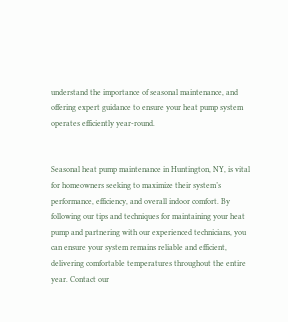understand the importance of seasonal maintenance, and offering expert guidance to ensure your heat pump system operates efficiently year-round.


Seasonal heat pump maintenance in Huntington, NY, is vital for homeowners seeking to maximize their system’s performance, efficiency, and overall indoor comfort. By following our tips and techniques for maintaining your heat pump and partnering with our experienced technicians, you can ensure your system remains reliable and efficient, delivering comfortable temperatures throughout the entire year. Contact our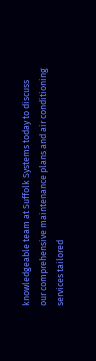knowledgeable team at Suffolk Systems today to discuss our comprehensive maintenance plans and air conditioning services tailored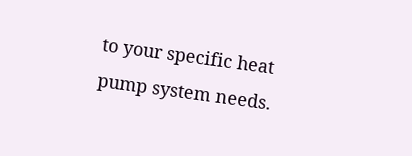to your specific heat pump system needs.